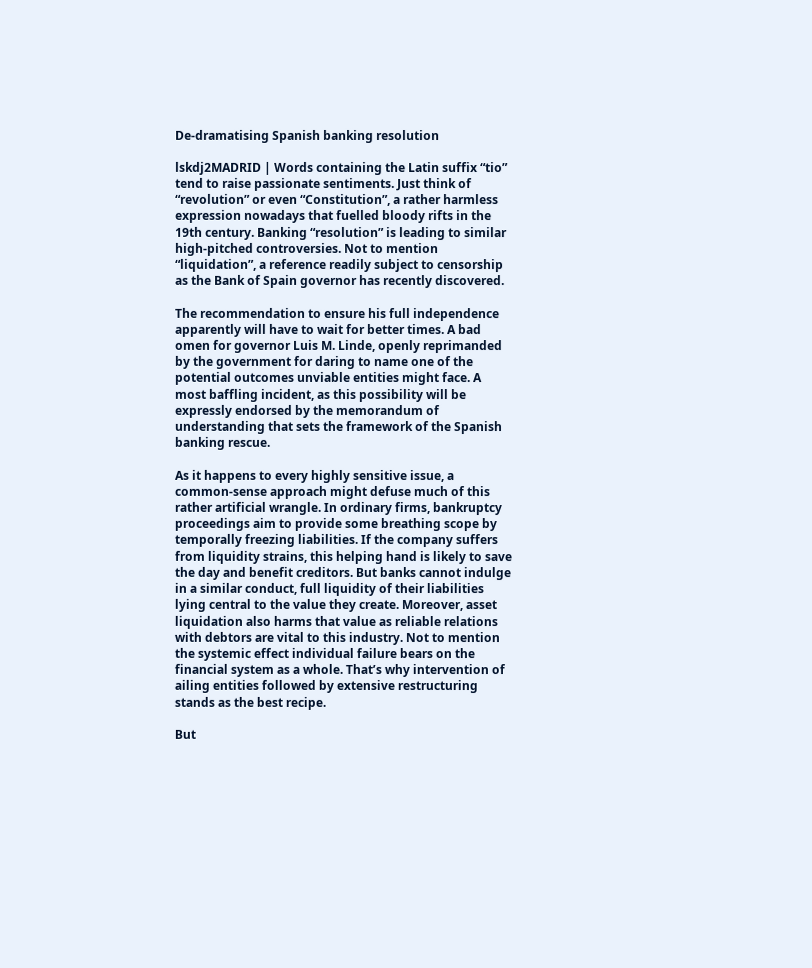De-dramatising Spanish banking resolution

lskdj2MADRID | Words containing the Latin suffix “tio” tend to raise passionate sentiments. Just think of “revolution” or even “Constitution”, a rather harmless expression nowadays that fuelled bloody rifts in the 19th century. Banking “resolution” is leading to similar high-pitched controversies. Not to mention “liquidation”, a reference readily subject to censorship as the Bank of Spain governor has recently discovered.

The recommendation to ensure his full independence apparently will have to wait for better times. A bad omen for governor Luis M. Linde, openly reprimanded by the government for daring to name one of the potential outcomes unviable entities might face. A most baffling incident, as this possibility will be expressly endorsed by the memorandum of understanding that sets the framework of the Spanish banking rescue.

As it happens to every highly sensitive issue, a common-sense approach might defuse much of this rather artificial wrangle. In ordinary firms, bankruptcy proceedings aim to provide some breathing scope by temporally freezing liabilities. If the company suffers from liquidity strains, this helping hand is likely to save the day and benefit creditors. But banks cannot indulge in a similar conduct, full liquidity of their liabilities lying central to the value they create. Moreover, asset liquidation also harms that value as reliable relations with debtors are vital to this industry. Not to mention the systemic effect individual failure bears on the financial system as a whole. That’s why intervention of ailing entities followed by extensive restructuring stands as the best recipe.

But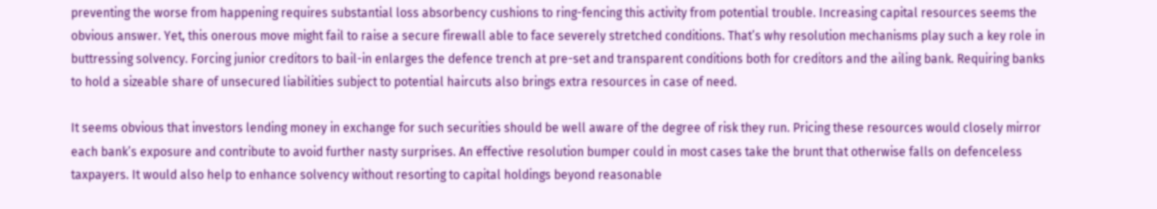preventing the worse from happening requires substantial loss absorbency cushions to ring-fencing this activity from potential trouble. Increasing capital resources seems the obvious answer. Yet, this onerous move might fail to raise a secure firewall able to face severely stretched conditions. That’s why resolution mechanisms play such a key role in buttressing solvency. Forcing junior creditors to bail-in enlarges the defence trench at pre-set and transparent conditions both for creditors and the ailing bank. Requiring banks to hold a sizeable share of unsecured liabilities subject to potential haircuts also brings extra resources in case of need.

It seems obvious that investors lending money in exchange for such securities should be well aware of the degree of risk they run. Pricing these resources would closely mirror each bank’s exposure and contribute to avoid further nasty surprises. An effective resolution bumper could in most cases take the brunt that otherwise falls on defenceless taxpayers. It would also help to enhance solvency without resorting to capital holdings beyond reasonable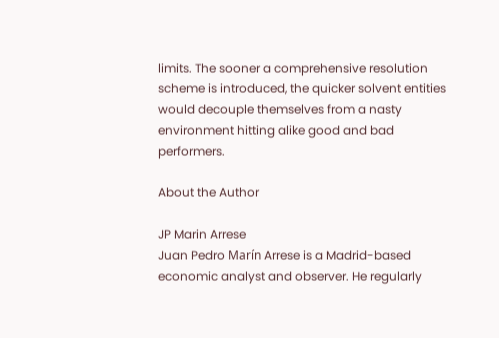limits. The sooner a comprehensive resolution scheme is introduced, the quicker solvent entities would decouple themselves from a nasty environment hitting alike good and bad performers.

About the Author

JP Marin Arrese
Juan Pedro Marín Arrese is a Madrid-based economic analyst and observer. He regularly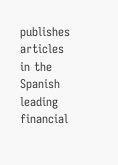publishes articles in the Spanish leading financial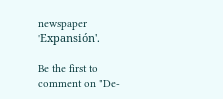newspaper 'Expansión'.

Be the first to comment on "De-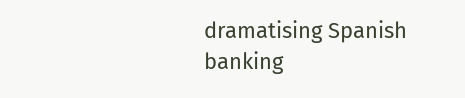dramatising Spanish banking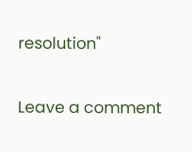resolution"

Leave a comment